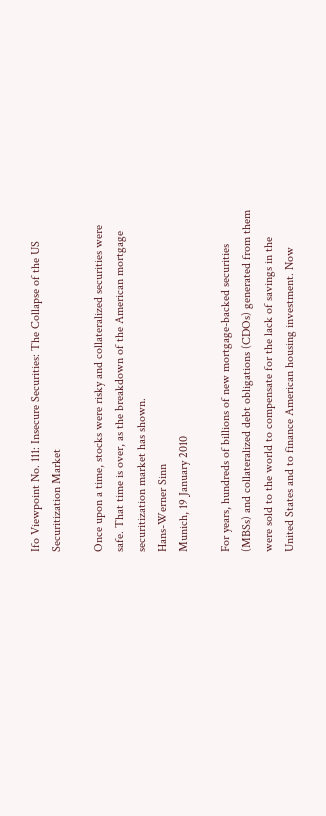Ifo Viewpoint No. 111: Insecure Securities: The Collapse of the US Securitization Market

Once upon a time, stocks were risky and collateralized securities were safe. That time is over, as the breakdown of the American mortgage securitization market has shown.
Hans-Werner Sinn
Munich, 19 January 2010

For years, hundreds of billions of new mortgage-backed securities (MBSs) and collateralized debt obligations (CDOs) generated from them were sold to the world to compensate for the lack of savings in the United States and to finance American housing investment. Now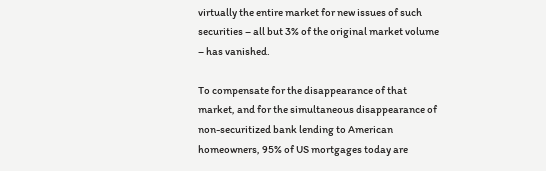virtually the entire market for new issues of such securities – all but 3% of the original market volume – has vanished.

To compensate for the disappearance of that market, and for the simultaneous disappearance of non-securitized bank lending to American homeowners, 95% of US mortgages today are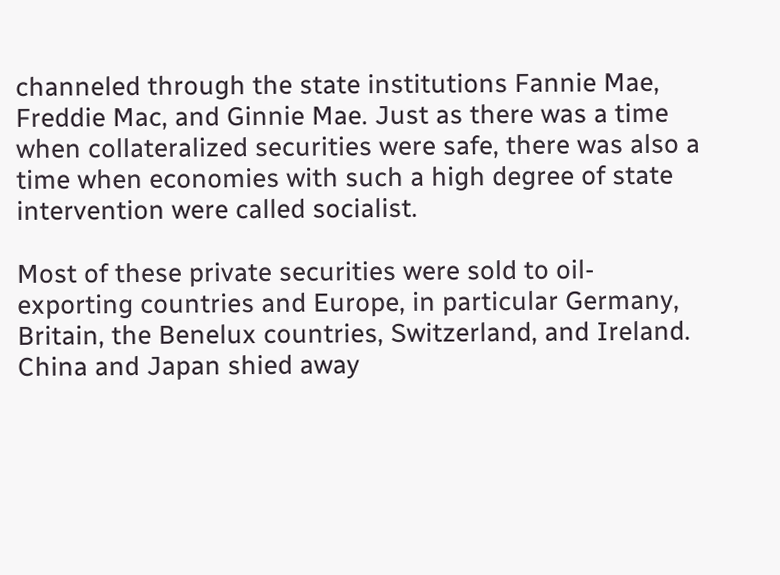channeled through the state institutions Fannie Mae, Freddie Mac, and Ginnie Mae. Just as there was a time when collateralized securities were safe, there was also a time when economies with such a high degree of state intervention were called socialist.

Most of these private securities were sold to oil-exporting countries and Europe, in particular Germany, Britain, the Benelux countries, Switzerland, and Ireland. China and Japan shied away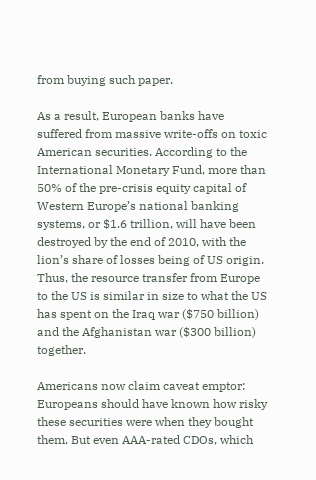from buying such paper.

As a result, European banks have suffered from massive write-offs on toxic American securities. According to the International Monetary Fund, more than 50% of the pre-crisis equity capital of Western Europe’s national banking systems, or $1.6 trillion, will have been destroyed by the end of 2010, with the lion’s share of losses being of US origin. Thus, the resource transfer from Europe to the US is similar in size to what the US has spent on the Iraq war ($750 billion) and the Afghanistan war ($300 billion) together.

Americans now claim caveat emptor: Europeans should have known how risky these securities were when they bought them. But even AAA-rated CDOs, which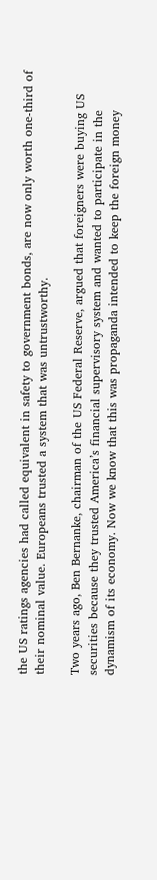the US ratings agencies had called equivalent in safety to government bonds, are now only worth one-third of their nominal value. Europeans trusted a system that was untrustworthy.

Two years ago, Ben Bernanke, chairman of the US Federal Reserve, argued that foreigners were buying US securities because they trusted America’s financial supervisory system and wanted to participate in the dynamism of its economy. Now we know that this was propaganda intended to keep the foreign money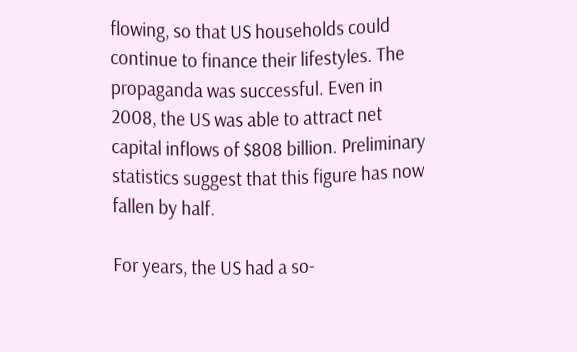flowing, so that US households could continue to finance their lifestyles. The propaganda was successful. Even in 2008, the US was able to attract net capital inflows of $808 billion. Preliminary statistics suggest that this figure has now fallen by half.

For years, the US had a so-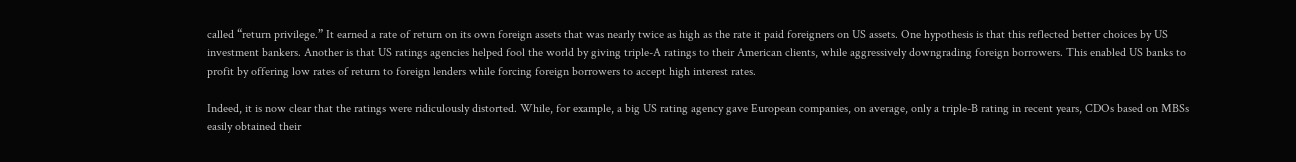called “return privilege.” It earned a rate of return on its own foreign assets that was nearly twice as high as the rate it paid foreigners on US assets. One hypothesis is that this reflected better choices by US investment bankers. Another is that US ratings agencies helped fool the world by giving triple-A ratings to their American clients, while aggressively downgrading foreign borrowers. This enabled US banks to profit by offering low rates of return to foreign lenders while forcing foreign borrowers to accept high interest rates.

Indeed, it is now clear that the ratings were ridiculously distorted. While, for example, a big US rating agency gave European companies, on average, only a triple-B rating in recent years, CDOs based on MBSs easily obtained their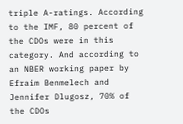triple A-ratings. According to the IMF, 80 percent of the CDOs were in this category. And according to an NBER working paper by Efraim Benmelech and Jennifer Dlugosz, 70% of the CDOs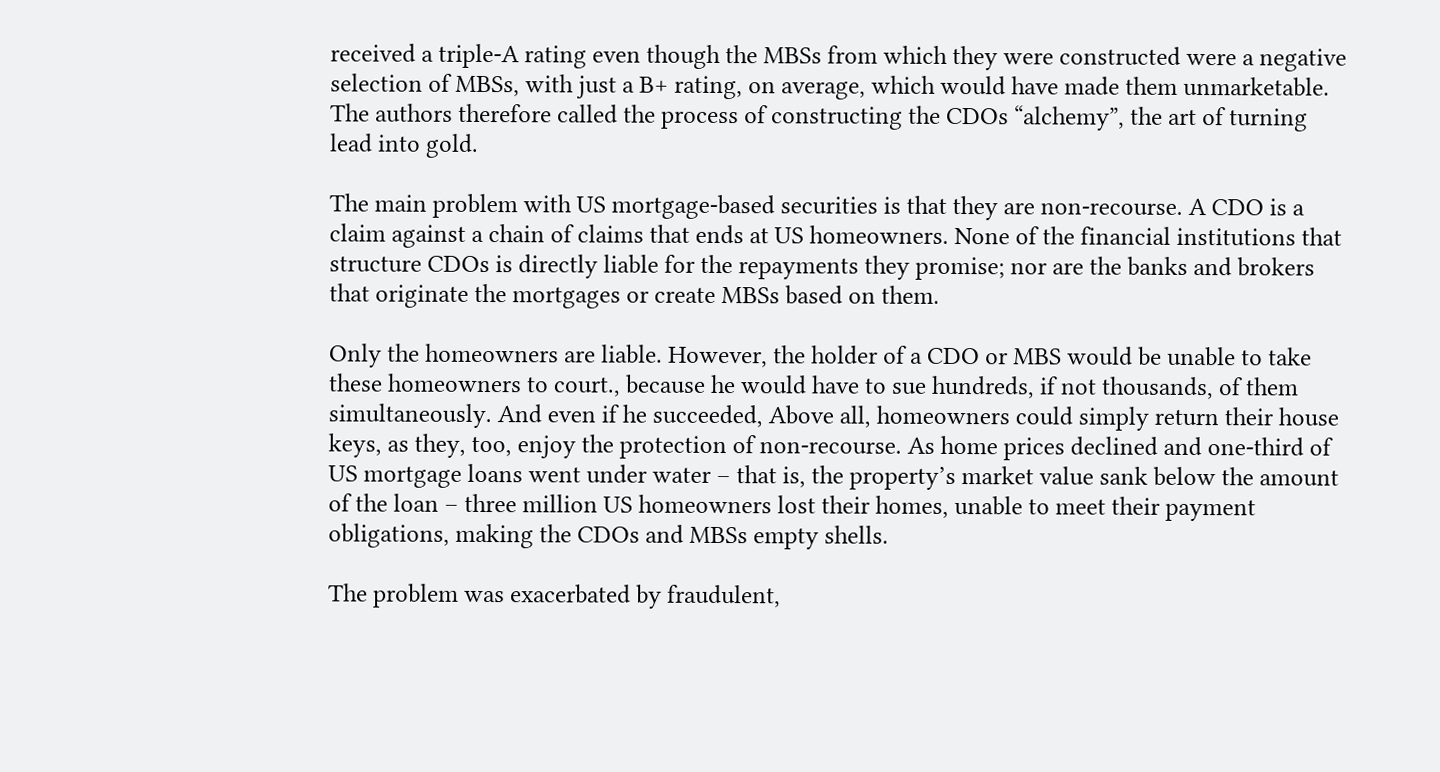received a triple-A rating even though the MBSs from which they were constructed were a negative selection of MBSs, with just a B+ rating, on average, which would have made them unmarketable. The authors therefore called the process of constructing the CDOs “alchemy”, the art of turning lead into gold.

The main problem with US mortgage-based securities is that they are non-recourse. A CDO is a claim against a chain of claims that ends at US homeowners. None of the financial institutions that structure CDOs is directly liable for the repayments they promise; nor are the banks and brokers that originate the mortgages or create MBSs based on them.

Only the homeowners are liable. However, the holder of a CDO or MBS would be unable to take these homeowners to court., because he would have to sue hundreds, if not thousands, of them simultaneously. And even if he succeeded, Above all, homeowners could simply return their house keys, as they, too, enjoy the protection of non-recourse. As home prices declined and one-third of US mortgage loans went under water – that is, the property’s market value sank below the amount of the loan – three million US homeowners lost their homes, unable to meet their payment obligations, making the CDOs and MBSs empty shells.

The problem was exacerbated by fraudulent,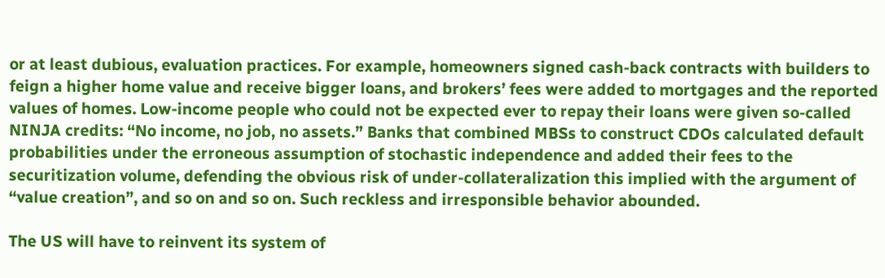or at least dubious, evaluation practices. For example, homeowners signed cash-back contracts with builders to feign a higher home value and receive bigger loans, and brokers’ fees were added to mortgages and the reported values of homes. Low-income people who could not be expected ever to repay their loans were given so-called NINJA credits: “No income, no job, no assets.” Banks that combined MBSs to construct CDOs calculated default probabilities under the erroneous assumption of stochastic independence and added their fees to the securitization volume, defending the obvious risk of under-collateralization this implied with the argument of “value creation”, and so on and so on. Such reckless and irresponsible behavior abounded.

The US will have to reinvent its system of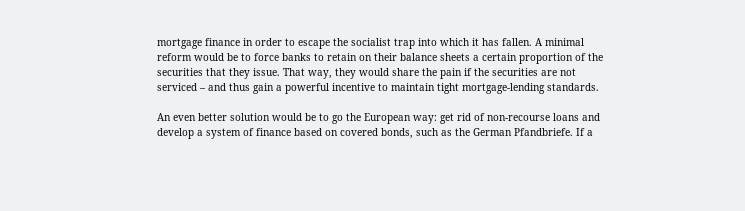mortgage finance in order to escape the socialist trap into which it has fallen. A minimal reform would be to force banks to retain on their balance sheets a certain proportion of the securities that they issue. That way, they would share the pain if the securities are not serviced – and thus gain a powerful incentive to maintain tight mortgage-lending standards.

An even better solution would be to go the European way: get rid of non-recourse loans and develop a system of finance based on covered bonds, such as the German Pfandbriefe. If a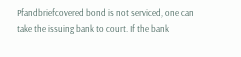Pfandbriefcovered bond is not serviced, one can take the issuing bank to court. If the bank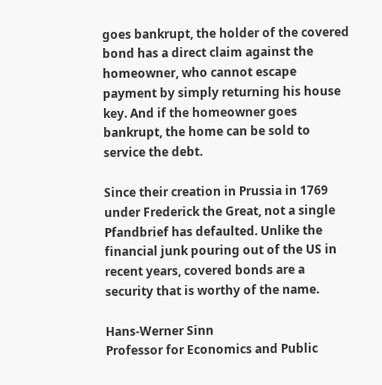goes bankrupt, the holder of the covered bond has a direct claim against the homeowner, who cannot escape payment by simply returning his house key. And if the homeowner goes bankrupt, the home can be sold to service the debt.

Since their creation in Prussia in 1769 under Frederick the Great, not a single Pfandbrief has defaulted. Unlike the financial junk pouring out of the US in recent years, covered bonds are a security that is worthy of the name.

Hans-Werner Sinn
Professor for Economics and Public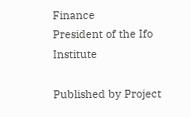Finance
President of the Ifo Institute

Published by Project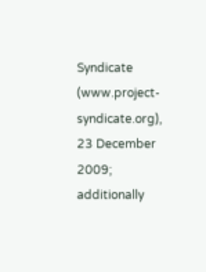Syndicate (www.project-syndicate.org), 23 December 2009; additionally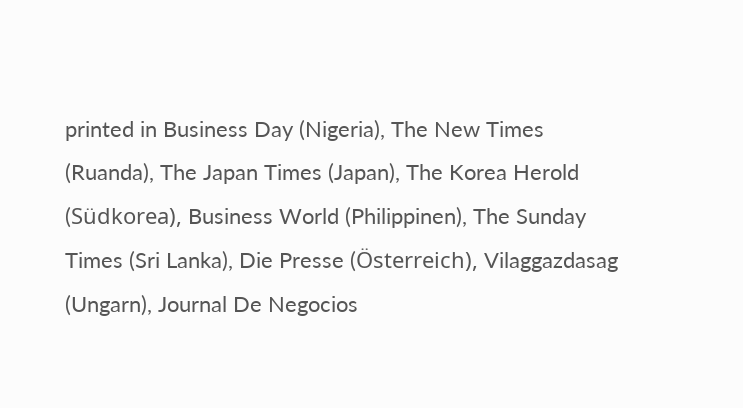printed in Business Day (Nigeria), The New Times (Ruanda), The Japan Times (Japan), The Korea Herold (Südkorea), Business World (Philippinen), The Sunday Times (Sri Lanka), Die Presse (Österreich), Vilaggazdasag (Ungarn), Journal De Negocios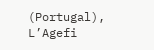(Portugal), L’Agefi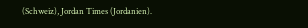(Schweiz), Jordan Times (Jordanien).